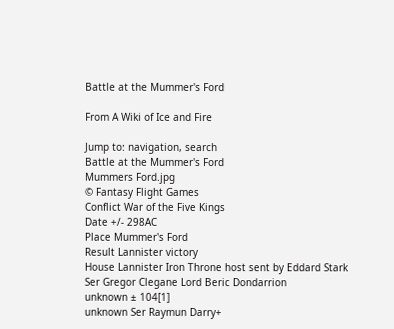Battle at the Mummer's Ford

From A Wiki of Ice and Fire

Jump to: navigation, search
Battle at the Mummer's Ford
Mummers Ford.jpg
© Fantasy Flight Games
Conflict War of the Five Kings
Date +/- 298AC
Place Mummer's Ford
Result Lannister victory
House Lannister Iron Throne host sent by Eddard Stark
Ser Gregor Clegane Lord Beric Dondarrion
unknown ± 104[1]
unknown Ser Raymun Darry+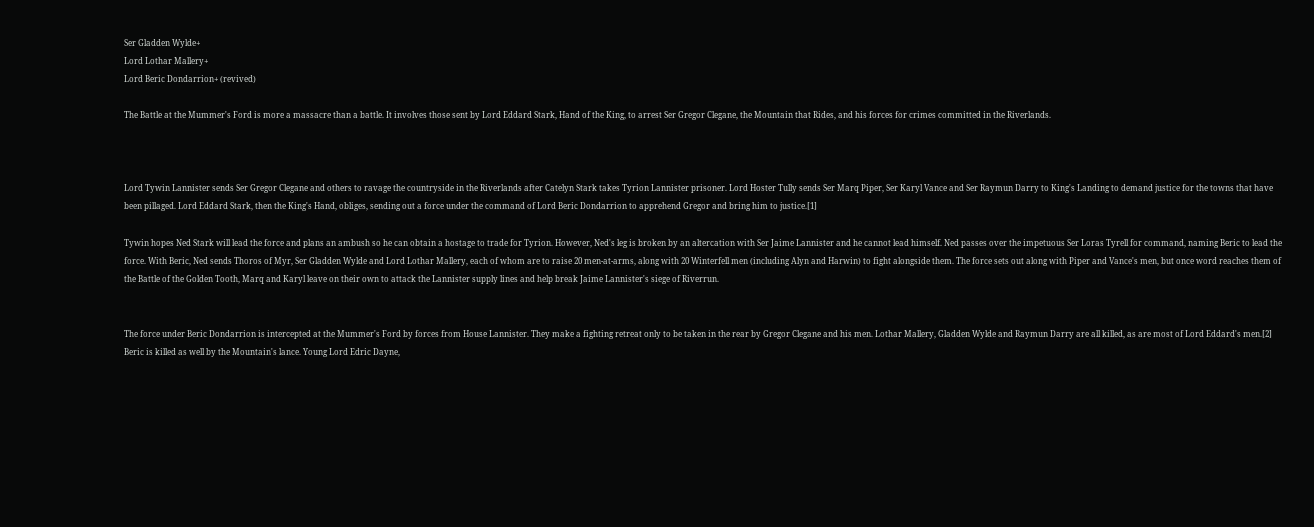Ser Gladden Wylde+
Lord Lothar Mallery+
Lord Beric Dondarrion+ (revived)

The Battle at the Mummer's Ford is more a massacre than a battle. It involves those sent by Lord Eddard Stark, Hand of the King, to arrest Ser Gregor Clegane, the Mountain that Rides, and his forces for crimes committed in the Riverlands.



Lord Tywin Lannister sends Ser Gregor Clegane and others to ravage the countryside in the Riverlands after Catelyn Stark takes Tyrion Lannister prisoner. Lord Hoster Tully sends Ser Marq Piper, Ser Karyl Vance and Ser Raymun Darry to King's Landing to demand justice for the towns that have been pillaged. Lord Eddard Stark, then the King's Hand, obliges, sending out a force under the command of Lord Beric Dondarrion to apprehend Gregor and bring him to justice.[1]

Tywin hopes Ned Stark will lead the force and plans an ambush so he can obtain a hostage to trade for Tyrion. However, Ned's leg is broken by an altercation with Ser Jaime Lannister and he cannot lead himself. Ned passes over the impetuous Ser Loras Tyrell for command, naming Beric to lead the force. With Beric, Ned sends Thoros of Myr, Ser Gladden Wylde and Lord Lothar Mallery, each of whom are to raise 20 men-at-arms, along with 20 Winterfell men (including Alyn and Harwin) to fight alongside them. The force sets out along with Piper and Vance's men, but once word reaches them of the Battle of the Golden Tooth, Marq and Karyl leave on their own to attack the Lannister supply lines and help break Jaime Lannister's siege of Riverrun.


The force under Beric Dondarrion is intercepted at the Mummer's Ford by forces from House Lannister. They make a fighting retreat only to be taken in the rear by Gregor Clegane and his men. Lothar Mallery, Gladden Wylde and Raymun Darry are all killed, as are most of Lord Eddard's men.[2] Beric is killed as well by the Mountain's lance. Young Lord Edric Dayne,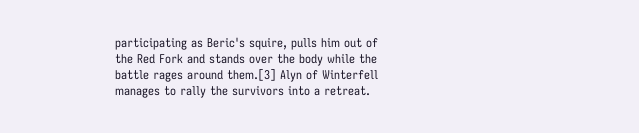participating as Beric's squire, pulls him out of the Red Fork and stands over the body while the battle rages around them.[3] Alyn of Winterfell manages to rally the survivors into a retreat.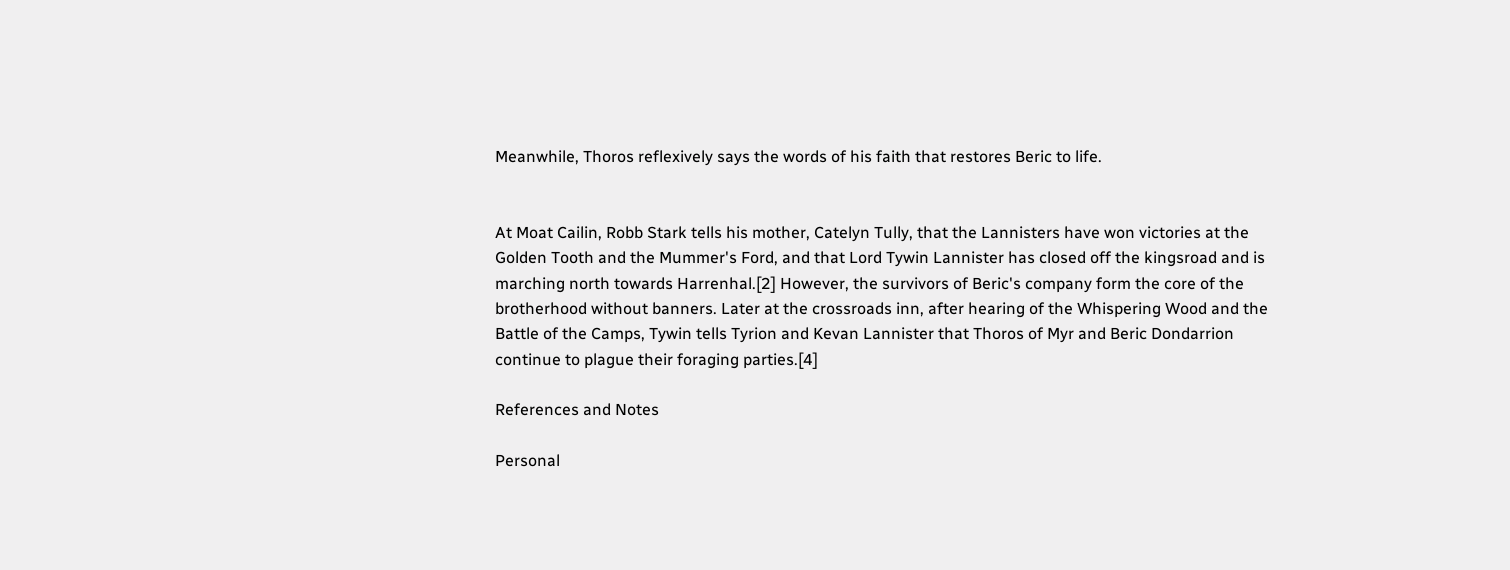Meanwhile, Thoros reflexively says the words of his faith that restores Beric to life.


At Moat Cailin, Robb Stark tells his mother, Catelyn Tully, that the Lannisters have won victories at the Golden Tooth and the Mummer's Ford, and that Lord Tywin Lannister has closed off the kingsroad and is marching north towards Harrenhal.[2] However, the survivors of Beric's company form the core of the brotherhood without banners. Later at the crossroads inn, after hearing of the Whispering Wood and the Battle of the Camps, Tywin tells Tyrion and Kevan Lannister that Thoros of Myr and Beric Dondarrion continue to plague their foraging parties.[4]

References and Notes

Personal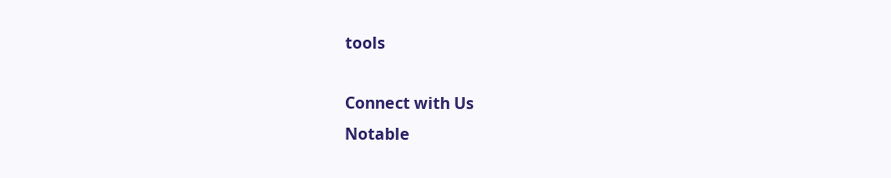tools

Connect with Us
Notable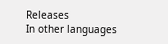Releases
In other languages